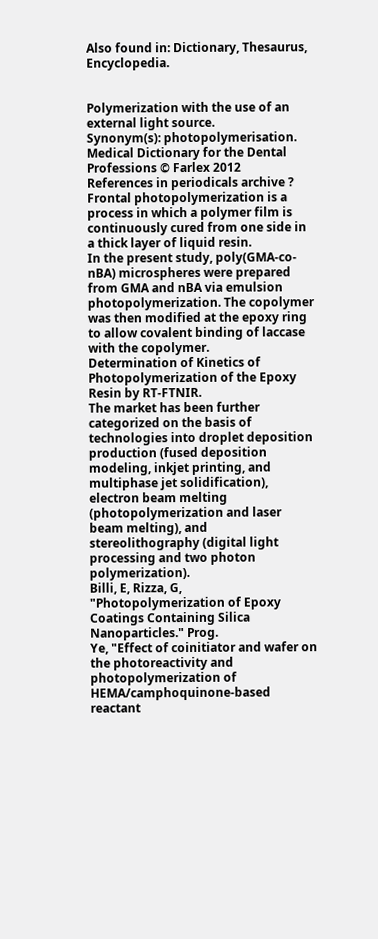Also found in: Dictionary, Thesaurus, Encyclopedia.


Polymerization with the use of an external light source.
Synonym(s): photopolymerisation.
Medical Dictionary for the Dental Professions © Farlex 2012
References in periodicals archive ?
Frontal photopolymerization is a process in which a polymer film is continuously cured from one side in a thick layer of liquid resin.
In the present study, poly(GMA-co-nBA) microspheres were prepared from GMA and nBA via emulsion photopolymerization. The copolymer was then modified at the epoxy ring to allow covalent binding of laccase with the copolymer.
Determination of Kinetics of Photopolymerization of the Epoxy Resin by RT-FTNIR.
The market has been further categorized on the basis of technologies into droplet deposition production (fused deposition modeling, inkjet printing, and multiphase jet solidification), electron beam melting (photopolymerization and laser beam melting), and stereolithography (digital light processing and two photon polymerization).
Billi, E, Rizza, G, "Photopolymerization of Epoxy Coatings Containing Silica Nanoparticles." Prog.
Ye, "Effect of coinitiator and wafer on the photoreactivity and photopolymerization of HEMA/camphoquinone-based reactant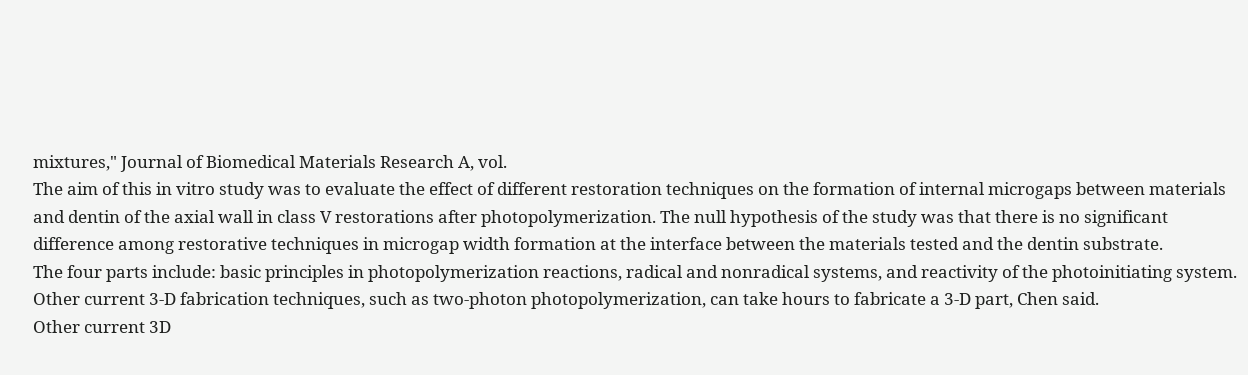mixtures," Journal of Biomedical Materials Research A, vol.
The aim of this in vitro study was to evaluate the effect of different restoration techniques on the formation of internal microgaps between materials and dentin of the axial wall in class V restorations after photopolymerization. The null hypothesis of the study was that there is no significant difference among restorative techniques in microgap width formation at the interface between the materials tested and the dentin substrate.
The four parts include: basic principles in photopolymerization reactions, radical and nonradical systems, and reactivity of the photoinitiating system.
Other current 3-D fabrication techniques, such as two-photon photopolymerization, can take hours to fabricate a 3-D part, Chen said.
Other current 3D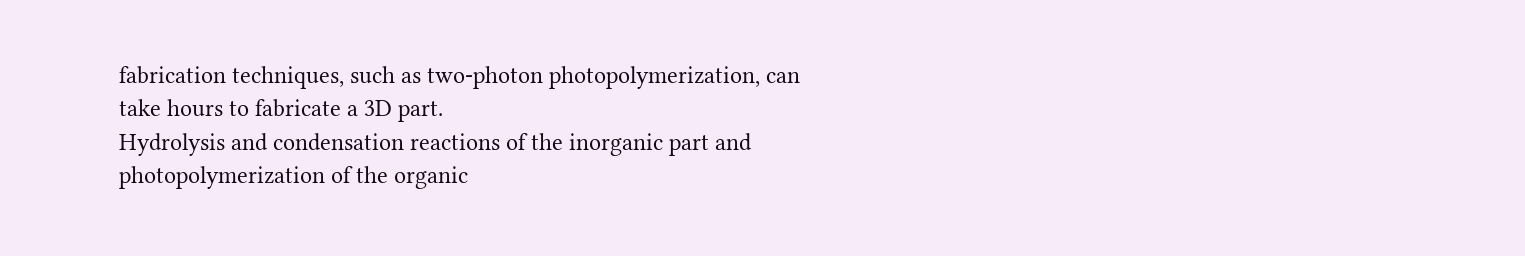fabrication techniques, such as two-photon photopolymerization, can take hours to fabricate a 3D part.
Hydrolysis and condensation reactions of the inorganic part and photopolymerization of the organic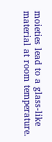moieties lead to a glass-like material at room temperature.